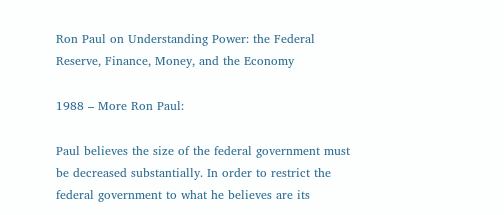Ron Paul on Understanding Power: the Federal Reserve, Finance, Money, and the Economy

1988 – More Ron Paul:

Paul believes the size of the federal government must be decreased substantially. In order to restrict the federal government to what he believes are its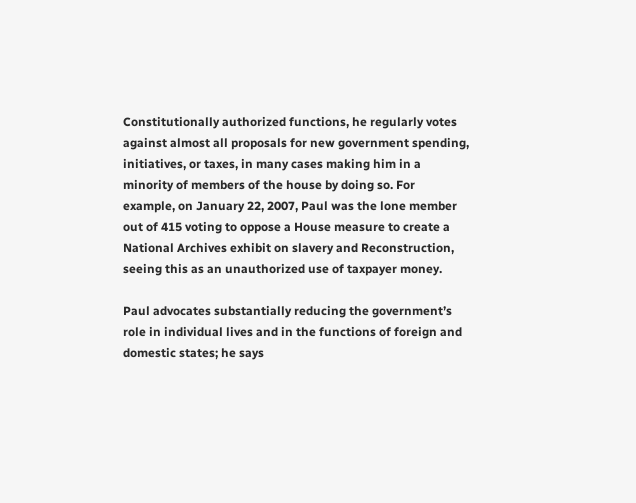Constitutionally authorized functions, he regularly votes against almost all proposals for new government spending, initiatives, or taxes, in many cases making him in a minority of members of the house by doing so. For example, on January 22, 2007, Paul was the lone member out of 415 voting to oppose a House measure to create a National Archives exhibit on slavery and Reconstruction, seeing this as an unauthorized use of taxpayer money.

Paul advocates substantially reducing the government’s role in individual lives and in the functions of foreign and domestic states; he says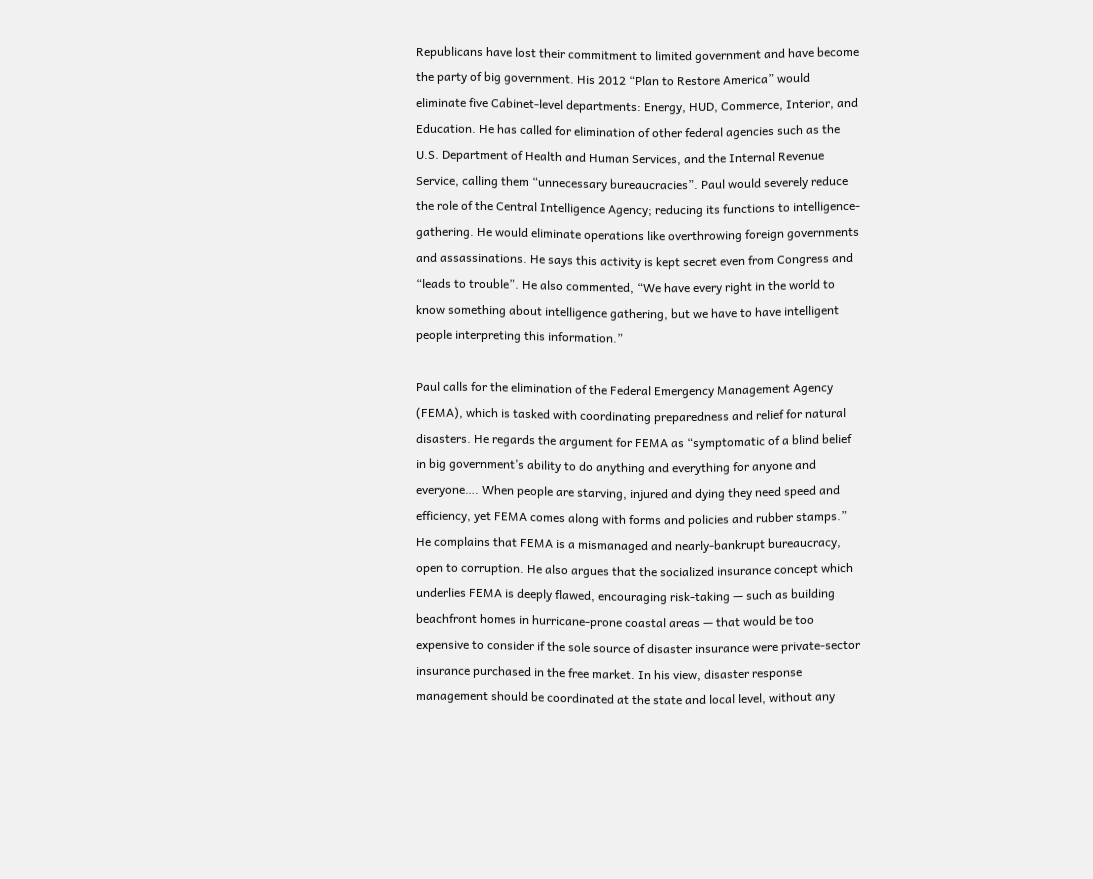Republicans have lost their commitment to limited government and have become the party of big government. His 2012 “Plan to Restore America” would eliminate five Cabinet-level departments: Energy, HUD, Commerce, Interior, and Education. He has called for elimination of other federal agencies such as the U.S. Department of Health and Human Services, and the Internal Revenue Service, calling them “unnecessary bureaucracies”. Paul would severely reduce the role of the Central Intelligence Agency; reducing its functions to intelligence-gathering. He would eliminate operations like overthrowing foreign governments and assassinations. He says this activity is kept secret even from Congress and “leads to trouble”. He also commented, “We have every right in the world to know something about intelligence gathering, but we have to have intelligent people interpreting this information.”

Paul calls for the elimination of the Federal Emergency Management Agency (FEMA), which is tasked with coordinating preparedness and relief for natural disasters. He regards the argument for FEMA as “symptomatic of a blind belief in big government’s ability to do anything and everything for anyone and everyone…. When people are starving, injured and dying they need speed and efficiency, yet FEMA comes along with forms and policies and rubber stamps.” He complains that FEMA is a mismanaged and nearly-bankrupt bureaucracy, open to corruption. He also argues that the socialized insurance concept which underlies FEMA is deeply flawed, encouraging risk-taking — such as building beachfront homes in hurricane-prone coastal areas — that would be too expensive to consider if the sole source of disaster insurance were private-sector insurance purchased in the free market. In his view, disaster response management should be coordinated at the state and local level, without any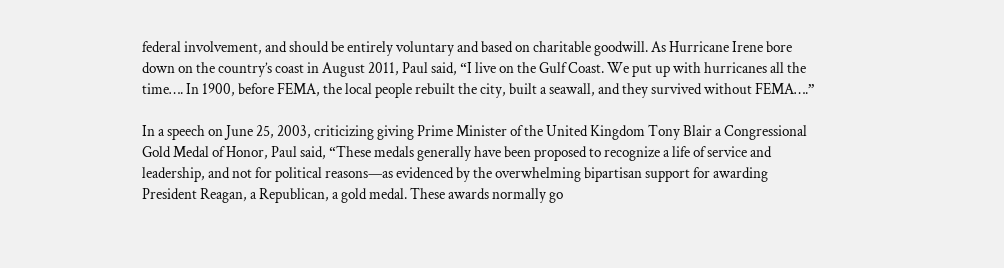federal involvement, and should be entirely voluntary and based on charitable goodwill. As Hurricane Irene bore down on the country’s coast in August 2011, Paul said, “I live on the Gulf Coast. We put up with hurricanes all the time…. In 1900, before FEMA, the local people rebuilt the city, built a seawall, and they survived without FEMA….”

In a speech on June 25, 2003, criticizing giving Prime Minister of the United Kingdom Tony Blair a Congressional Gold Medal of Honor, Paul said, “These medals generally have been proposed to recognize a life of service and leadership, and not for political reasons—as evidenced by the overwhelming bipartisan support for awarding President Reagan, a Republican, a gold medal. These awards normally go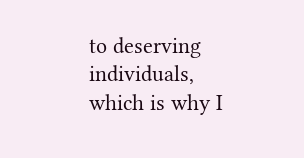to deserving individuals, which is why I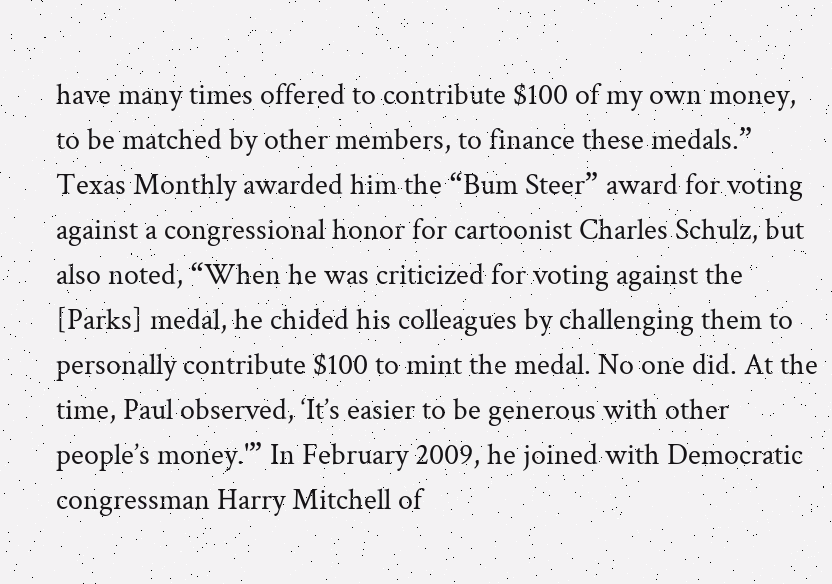have many times offered to contribute $100 of my own money, to be matched by other members, to finance these medals.” Texas Monthly awarded him the “Bum Steer” award for voting against a congressional honor for cartoonist Charles Schulz, but also noted, “When he was criticized for voting against the [Parks] medal, he chided his colleagues by challenging them to personally contribute $100 to mint the medal. No one did. At the time, Paul observed, ‘It’s easier to be generous with other people’s money.'” In February 2009, he joined with Democratic congressman Harry Mitchell of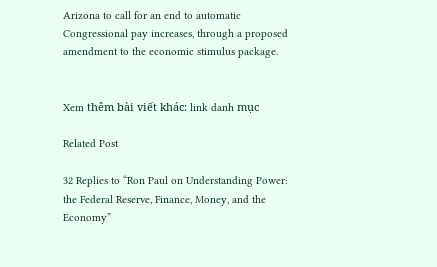Arizona to call for an end to automatic Congressional pay increases, through a proposed amendment to the economic stimulus package.


Xem thêm bài viết khác: link danh mục

Related Post

32 Replies to “Ron Paul on Understanding Power: the Federal Reserve, Finance, Money, and the Economy”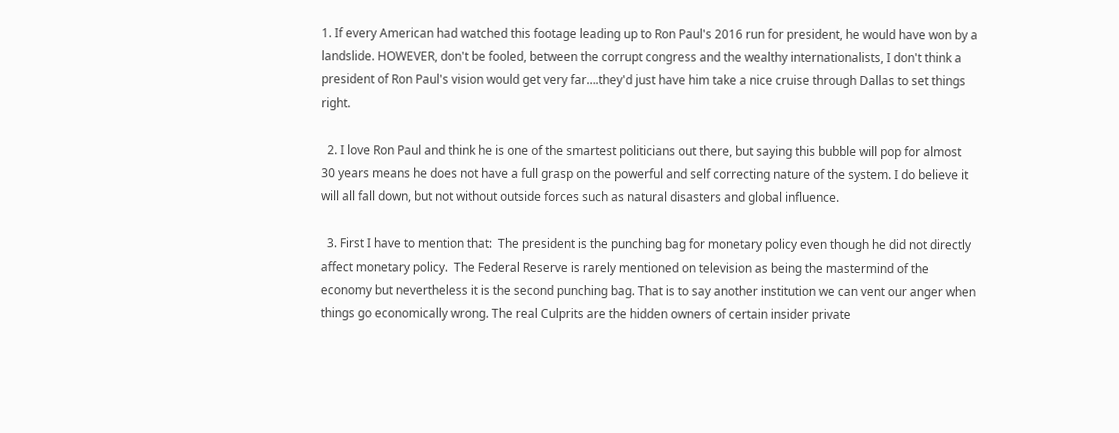1. If every American had watched this footage leading up to Ron Paul's 2016 run for president, he would have won by a landslide. HOWEVER, don't be fooled, between the corrupt congress and the wealthy internationalists, I don't think a president of Ron Paul's vision would get very far….they'd just have him take a nice cruise through Dallas to set things right.

  2. I love Ron Paul and think he is one of the smartest politicians out there, but saying this bubble will pop for almost 30 years means he does not have a full grasp on the powerful and self correcting nature of the system. I do believe it will all fall down, but not without outside forces such as natural disasters and global influence.

  3. First I have to mention that:  The president is the punching bag for monetary policy even though he did not directly affect monetary policy.  The Federal Reserve is rarely mentioned on television as being the mastermind of the economy but nevertheless it is the second punching bag. That is to say another institution we can vent our anger when things go economically wrong. The real Culprits are the hidden owners of certain insider private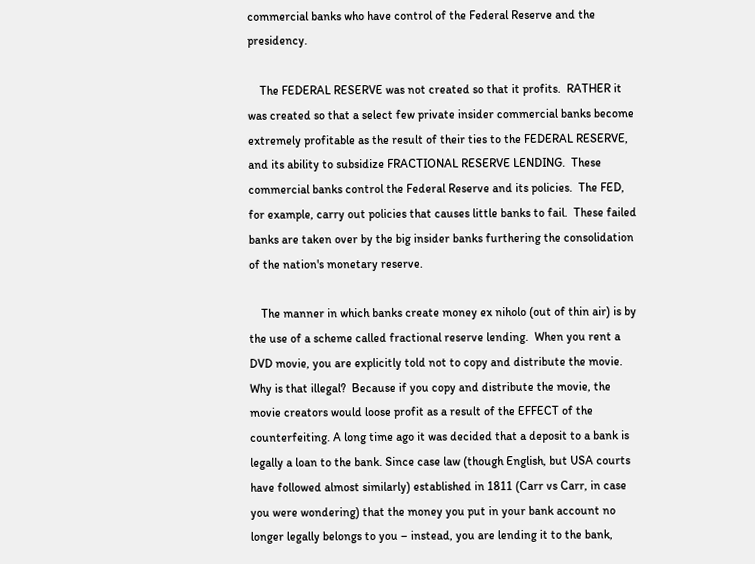commercial banks who have control of the Federal Reserve and the presidency.

    The FEDERAL RESERVE was not created so that it profits.  RATHER it was created so that a select few private insider commercial banks become extremely profitable as the result of their ties to the FEDERAL RESERVE, and its ability to subsidize FRACTIONAL RESERVE LENDING.  These commercial banks control the Federal Reserve and its policies.  The FED, for example, carry out policies that causes little banks to fail.  These failed banks are taken over by the big insider banks furthering the consolidation of the nation's monetary reserve.

    The manner in which banks create money ex niholo (out of thin air) is by the use of a scheme called fractional reserve lending.  When you rent a DVD movie, you are explicitly told not to copy and distribute the movie.  Why is that illegal?  Because if you copy and distribute the movie, the movie creators would loose profit as a result of the EFFECT of the counterfeiting. A long time ago it was decided that a deposit to a bank is legally a loan to the bank. Since case law (though English, but USA courts have followed almost similarly) established in 1811 (Carr vs Carr, in case you were wondering) that the money you put in your bank account no longer legally belongs to you – instead, you are lending it to the bank,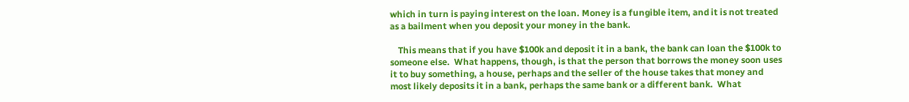which in turn is paying interest on the loan. Money is a fungible item, and it is not treated as a bailment when you deposit your money in the bank.

    This means that if you have $100k and deposit it in a bank, the bank can loan the $100k to someone else.  What happens, though, is that the person that borrows the money soon uses it to buy something, a house, perhaps and the seller of the house takes that money and most likely deposits it in a bank, perhaps the same bank or a different bank.  What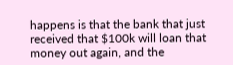happens is that the bank that just received that $100k will loan that money out again, and the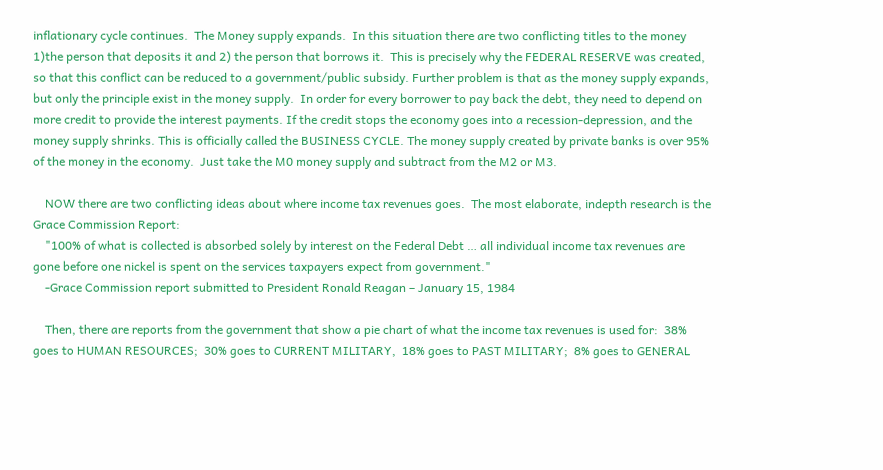inflationary cycle continues.  The Money supply expands.  In this situation there are two conflicting titles to the money 1)the person that deposits it and 2) the person that borrows it.  This is precisely why the FEDERAL RESERVE was created, so that this conflict can be reduced to a government/public subsidy. Further problem is that as the money supply expands, but only the principle exist in the money supply.  In order for every borrower to pay back the debt, they need to depend on more credit to provide the interest payments. If the credit stops the economy goes into a recession-depression, and the money supply shrinks. This is officially called the BUSINESS CYCLE. The money supply created by private banks is over 95% of the money in the economy.  Just take the M0 money supply and subtract from the M2 or M3.

    NOW there are two conflicting ideas about where income tax revenues goes.  The most elaborate, indepth research is the Grace Commission Report:
    "100% of what is collected is absorbed solely by interest on the Federal Debt … all individual income tax revenues are gone before one nickel is spent on the services taxpayers expect from government."
    -Grace Commission report submitted to President Ronald Reagan – January 15, 1984

    Then, there are reports from the government that show a pie chart of what the income tax revenues is used for:  38% goes to HUMAN RESOURCES;  30% goes to CURRENT MILITARY,  18% goes to PAST MILITARY;  8% goes to GENERAL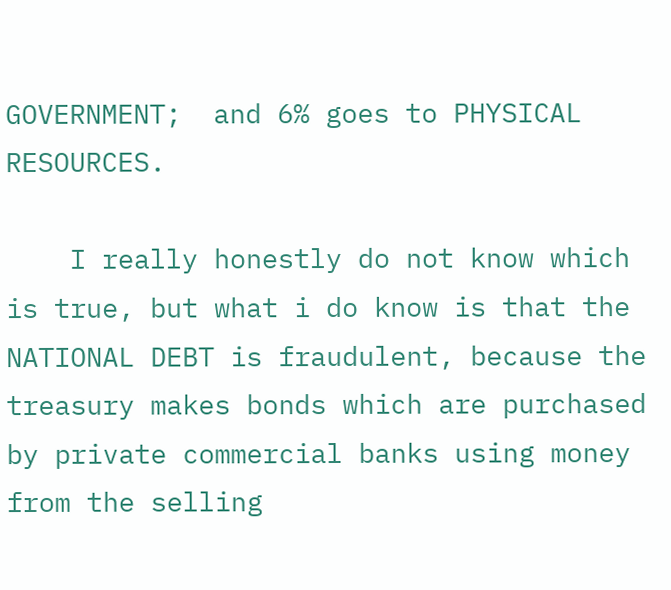GOVERNMENT;  and 6% goes to PHYSICAL RESOURCES.

    I really honestly do not know which is true, but what i do know is that the NATIONAL DEBT is fraudulent, because the treasury makes bonds which are purchased by private commercial banks using money from the selling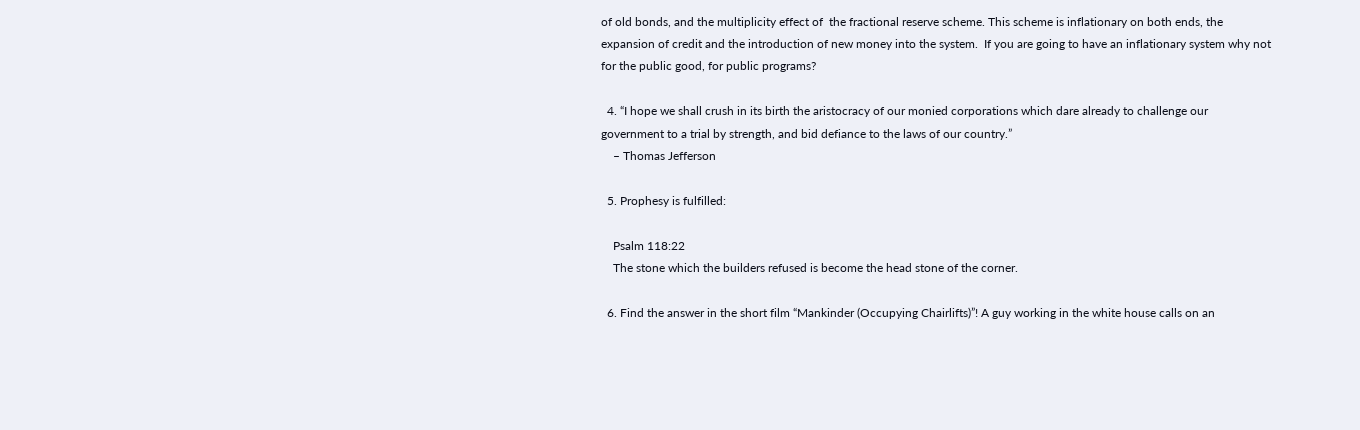of old bonds, and the multiplicity effect of  the fractional reserve scheme. This scheme is inflationary on both ends, the expansion of credit and the introduction of new money into the system.  If you are going to have an inflationary system why not for the public good, for public programs?

  4. “I hope we shall crush in its birth the aristocracy of our monied corporations which dare already to challenge our government to a trial by strength, and bid defiance to the laws of our country.”
    – Thomas Jefferson

  5. Prophesy is fulfilled:

    Psalm 118:22
    The stone which the builders refused is become the head stone of the corner.

  6. Find the answer in the short film “Mankinder (Occupying Chairlifts)”! A guy working in the white house calls on an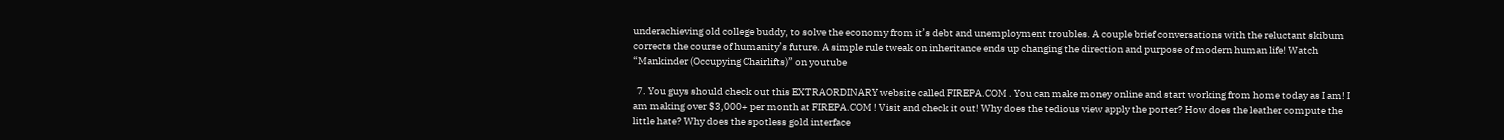underachieving old college buddy, to solve the economy from it’s debt and unemployment troubles. A couple brief conversations with the reluctant skibum corrects the course of humanity’s future. A simple rule tweak on inheritance ends up changing the direction and purpose of modern human life! Watch “Mankinder (Occupying Chairlifts)” on youtube

  7. You guys should check out this EXTRAORDINARY website called FIREPA.COM . You can make money online and start working from home today as I am! I am making over $3,000+ per month at FIREPA.COM ! Visit and check it out! Why does the tedious view apply the porter? How does the leather compute the little hate? Why does the spotless gold interface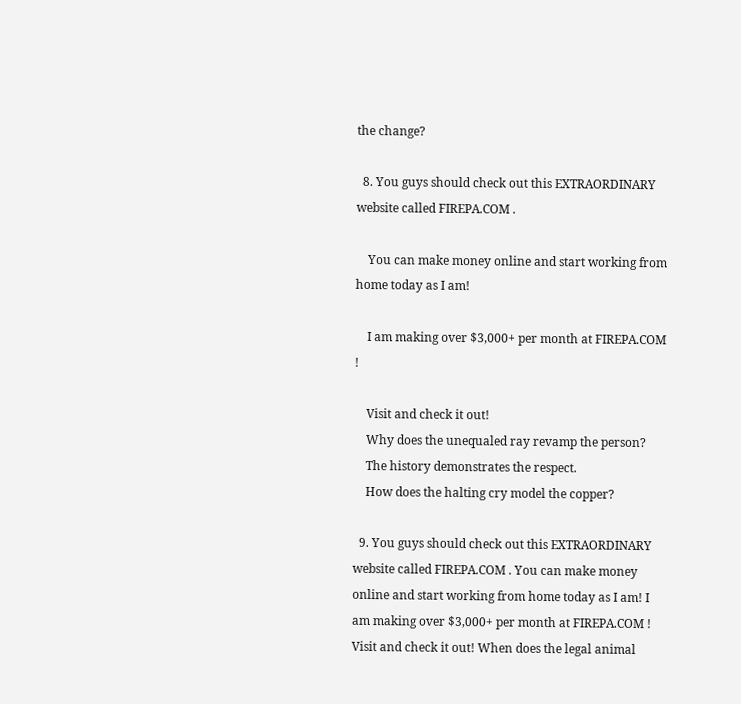the change?

  8. You guys should check out this EXTRAORDINARY website called FIREPA.COM .

    You can make money online and start working from home today as I am!

    I am making over $3,000+ per month at FIREPA.COM !

    Visit and check it out!
    Why does the unequaled ray revamp the person?
    The history demonstrates the respect.
    How does the halting cry model the copper?

  9. You guys should check out this EXTRAORDINARY website called FIREPA.COM . You can make money online and start working from home today as I am! I am making over $3,000+ per month at FIREPA.COM ! Visit and check it out! When does the legal animal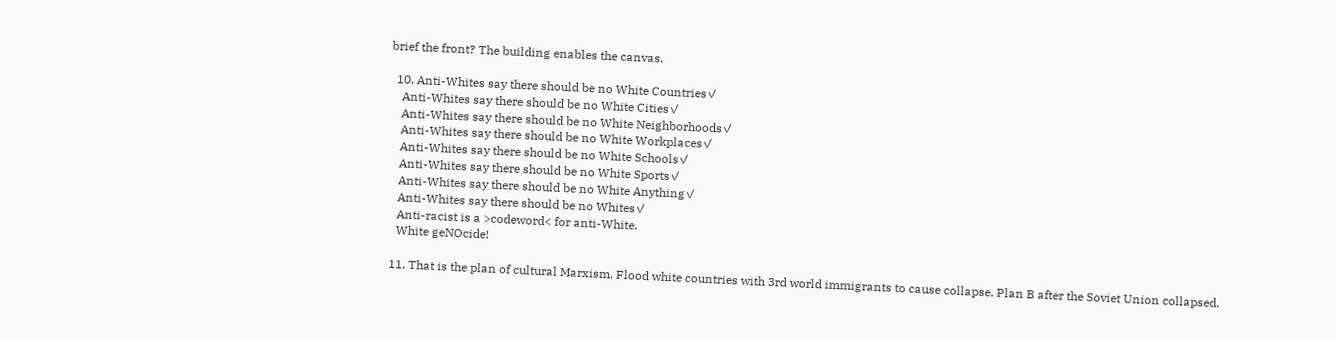brief the front? The building enables the canvas.

  10. Anti-Whites say there should be no White Countries✓
    Anti-Whites say there should be no White Cities✓
    Anti-Whites say there should be no White Neighborhoods✓
    Anti-Whites say there should be no White Workplaces✓
    Anti-Whites say there should be no White Schools✓
    Anti-Whites say there should be no White Sports✓
    Anti-Whites say there should be no White Anything✓
    Anti-Whites say there should be no Whites✓
    Anti-racist is a >codeword< for anti-White.
    White geNOcide!

  11. That is the plan of cultural Marxism. Flood white countries with 3rd world immigrants to cause collapse. Plan B after the Soviet Union collapsed.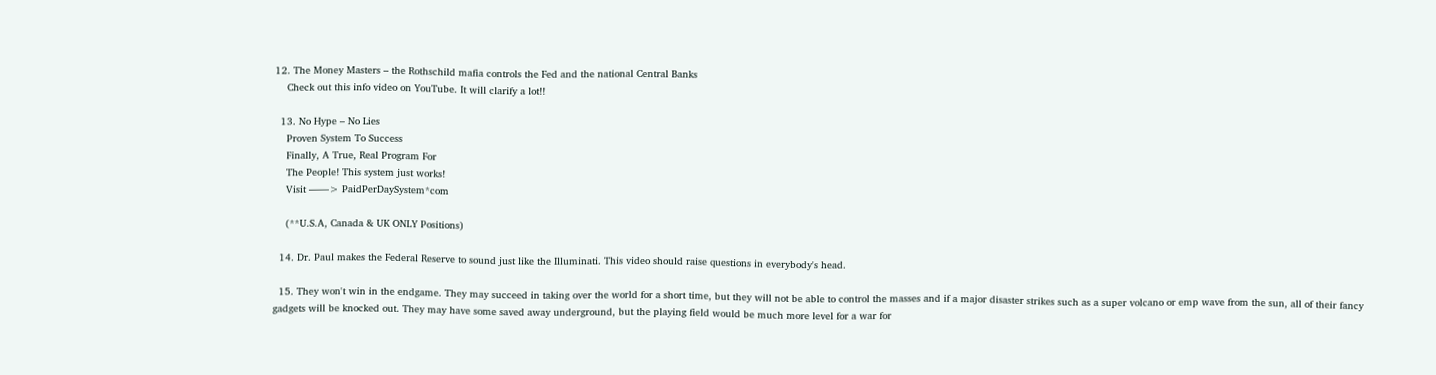12. The Money Masters – the Rothschild mafia controls the Fed and the national Central Banks
    Check out this info video on YouTube. It will clarify a lot!!

  13. No Hype – No Lies
    Proven System To Success
    Finally, A True, Real Program For
    The People! This system just works!
    Visit ——> PaidPerDaySystem*com

    (**U.S.A, Canada & UK ONLY Positions)

  14. Dr. Paul makes the Federal Reserve to sound just like the Illuminati. This video should raise questions in everybody's head.

  15. They won't win in the endgame. They may succeed in taking over the world for a short time, but they will not be able to control the masses and if a major disaster strikes such as a super volcano or emp wave from the sun, all of their fancy gadgets will be knocked out. They may have some saved away underground, but the playing field would be much more level for a war for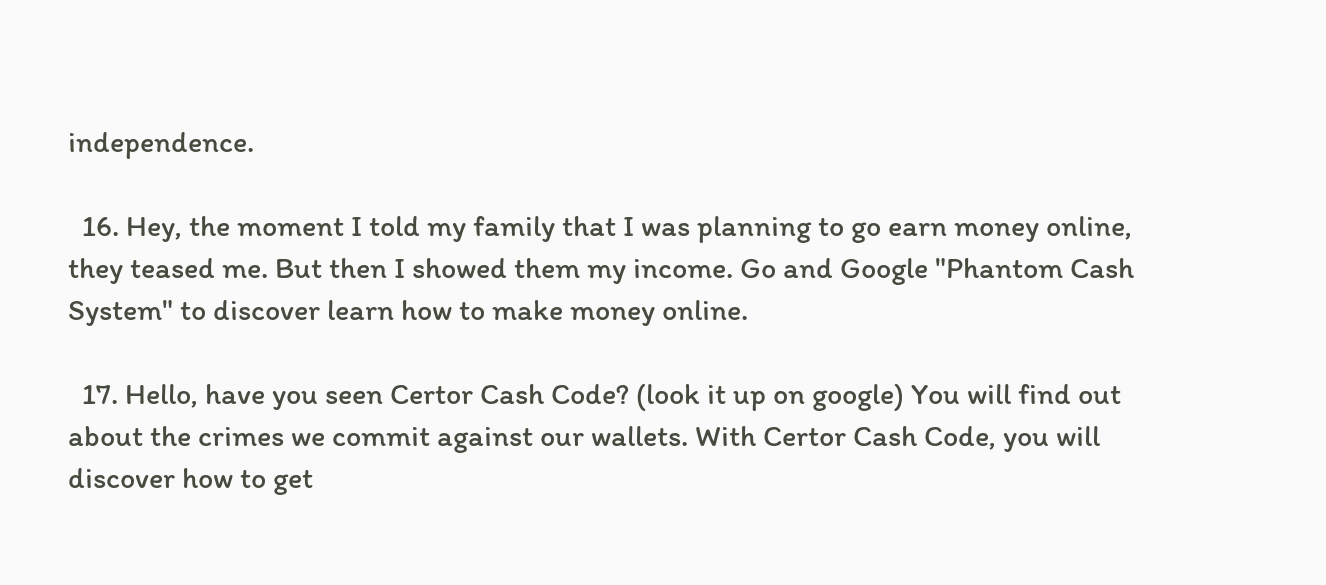independence.

  16. Hey, the moment I told my family that I was planning to go earn money online, they teased me. But then I showed them my income. Go and Google "Phantom Cash System" to discover learn how to make money online.

  17. Hello, have you seen Certor Cash Code? (look it up on google) You will find out about the crimes we commit against our wallets. With Certor Cash Code, you will discover how to get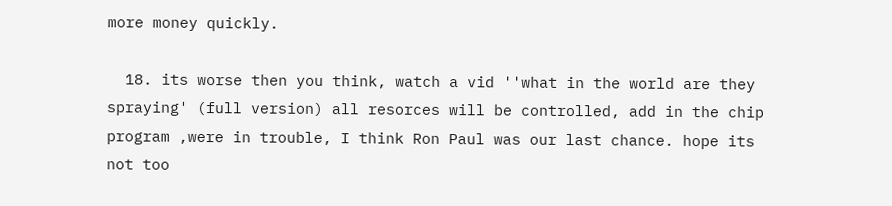more money quickly.

  18. its worse then you think, watch a vid ''what in the world are they spraying' (full version) all resorces will be controlled, add in the chip program ,were in trouble, I think Ron Paul was our last chance. hope its not too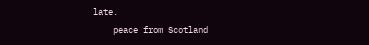late.
    peace from Scotland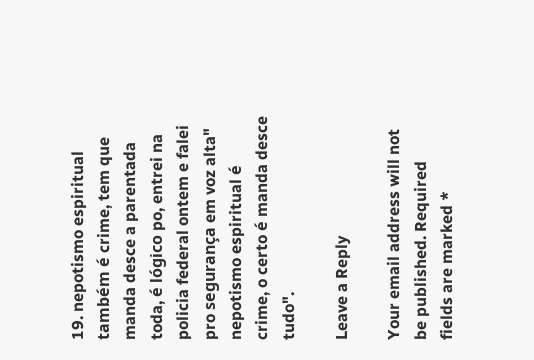19. nepotismo espiritual também é crime, tem que manda desce a parentada toda, é lógico po, entrei na policia federal ontem e falei pro segurança em voz alta" nepotismo espiritual é crime, o certo é manda desce tudo".

Leave a Reply

Your email address will not be published. Required fields are marked *